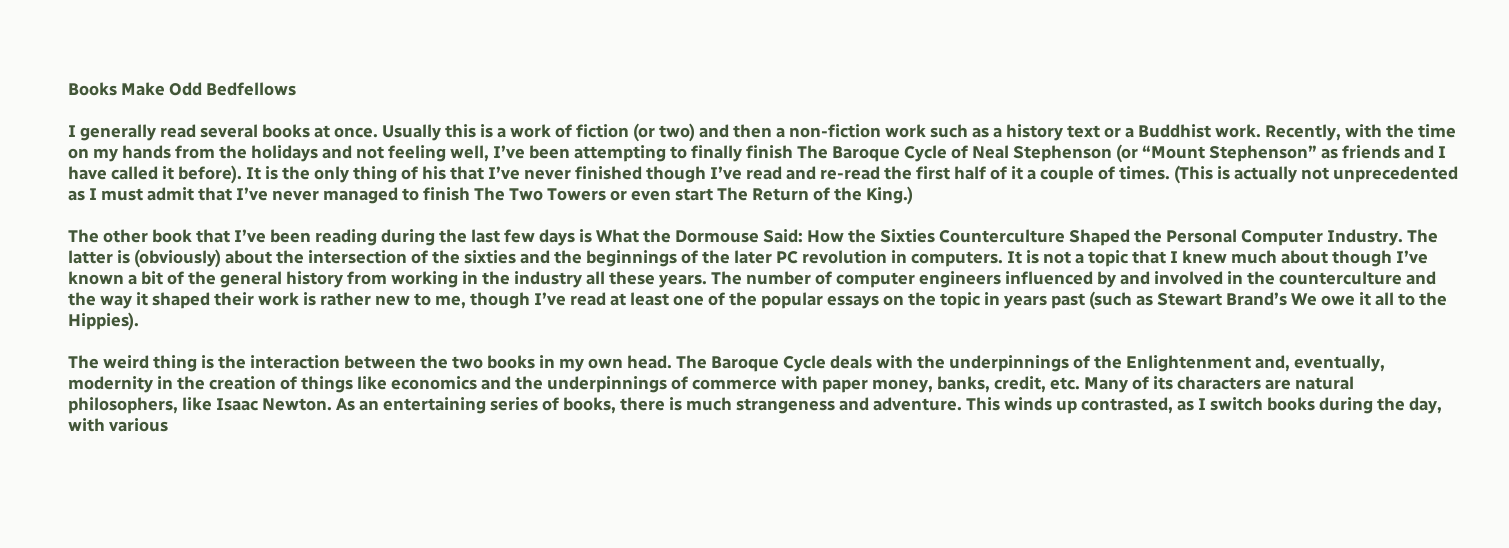Books Make Odd Bedfellows

I generally read several books at once. Usually this is a work of fiction (or two) and then a non-fiction work such as a history text or a Buddhist work. Recently, with the time on my hands from the holidays and not feeling well, I’ve been attempting to finally finish The Baroque Cycle of Neal Stephenson (or “Mount Stephenson” as friends and I have called it before). It is the only thing of his that I’ve never finished though I’ve read and re-read the first half of it a couple of times. (This is actually not unprecedented as I must admit that I’ve never managed to finish The Two Towers or even start The Return of the King.)

The other book that I’ve been reading during the last few days is What the Dormouse Said: How the Sixties Counterculture Shaped the Personal Computer Industry. The latter is (obviously) about the intersection of the sixties and the beginnings of the later PC revolution in computers. It is not a topic that I knew much about though I’ve known a bit of the general history from working in the industry all these years. The number of computer engineers influenced by and involved in the counterculture and the way it shaped their work is rather new to me, though I’ve read at least one of the popular essays on the topic in years past (such as Stewart Brand’s We owe it all to the Hippies).

The weird thing is the interaction between the two books in my own head. The Baroque Cycle deals with the underpinnings of the Enlightenment and, eventually, modernity in the creation of things like economics and the underpinnings of commerce with paper money, banks, credit, etc. Many of its characters are natural philosophers, like Isaac Newton. As an entertaining series of books, there is much strangeness and adventure. This winds up contrasted, as I switch books during the day, with various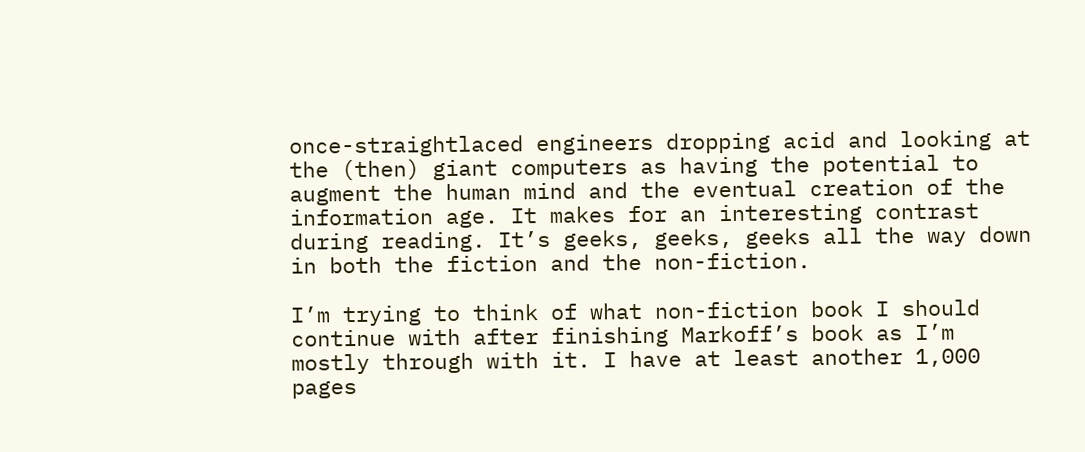once-straightlaced engineers dropping acid and looking at the (then) giant computers as having the potential to augment the human mind and the eventual creation of the information age. It makes for an interesting contrast during reading. It’s geeks, geeks, geeks all the way down in both the fiction and the non-fiction.

I’m trying to think of what non-fiction book I should continue with after finishing Markoff’s book as I’m mostly through with it. I have at least another 1,000 pages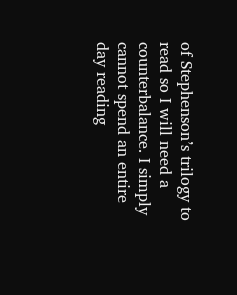of Stephenson’s trilogy to read so I will need a counterbalance. I simply cannot spend an entire day reading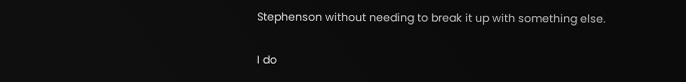Stephenson without needing to break it up with something else.

I do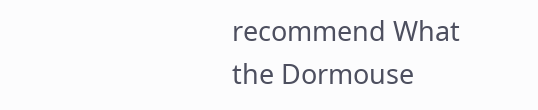recommend What the Dormouse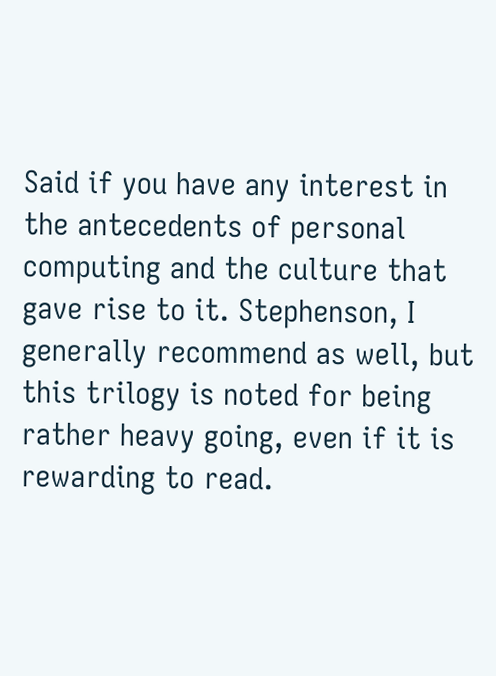Said if you have any interest in the antecedents of personal computing and the culture that gave rise to it. Stephenson, I generally recommend as well, but this trilogy is noted for being rather heavy going, even if it is rewarding to read.